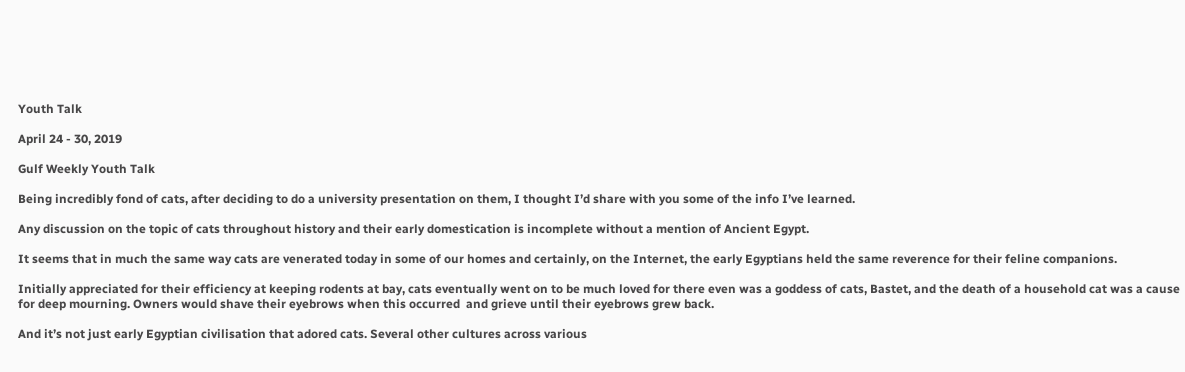Youth Talk

April 24 - 30, 2019

Gulf Weekly Youth Talk

Being incredibly fond of cats, after deciding to do a university presentation on them, I thought I’d share with you some of the info I’ve learned.

Any discussion on the topic of cats throughout history and their early domestication is incomplete without a mention of Ancient Egypt.

It seems that in much the same way cats are venerated today in some of our homes and certainly, on the Internet, the early Egyptians held the same reverence for their feline companions.

Initially appreciated for their efficiency at keeping rodents at bay, cats eventually went on to be much loved for there even was a goddess of cats, Bastet, and the death of a household cat was a cause for deep mourning. Owners would shave their eyebrows when this occurred  and grieve until their eyebrows grew back.

And it’s not just early Egyptian civilisation that adored cats. Several other cultures across various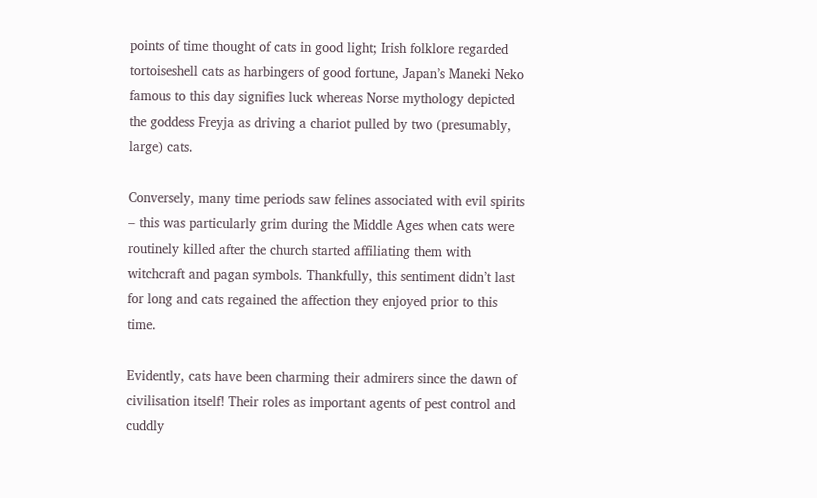points of time thought of cats in good light; Irish folklore regarded tortoiseshell cats as harbingers of good fortune, Japan’s Maneki Neko famous to this day signifies luck whereas Norse mythology depicted the goddess Freyja as driving a chariot pulled by two (presumably, large) cats.

Conversely, many time periods saw felines associated with evil spirits – this was particularly grim during the Middle Ages when cats were routinely killed after the church started affiliating them with witchcraft and pagan symbols. Thankfully, this sentiment didn’t last for long and cats regained the affection they enjoyed prior to this time.

Evidently, cats have been charming their admirers since the dawn of civilisation itself! Their roles as important agents of pest control and cuddly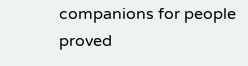companions for people proved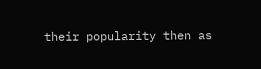their popularity then as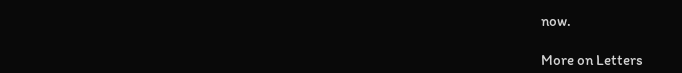now.

More on Letters